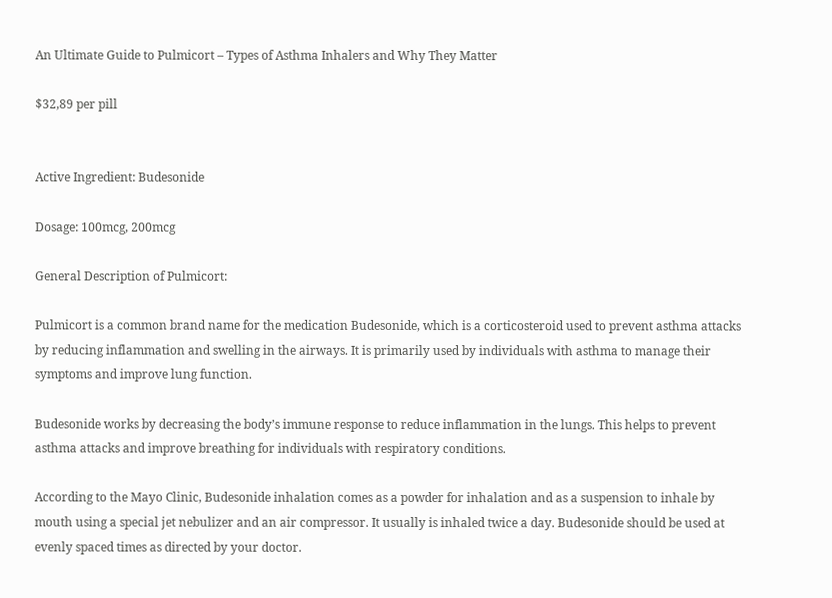An Ultimate Guide to Pulmicort – Types of Asthma Inhalers and Why They Matter

$32,89 per pill


Active Ingredient: Budesonide

Dosage: 100mcg, 200mcg

General Description of Pulmicort:

Pulmicort is a common brand name for the medication Budesonide, which is a corticosteroid used to prevent asthma attacks by reducing inflammation and swelling in the airways. It is primarily used by individuals with asthma to manage their symptoms and improve lung function.

Budesonide works by decreasing the body’s immune response to reduce inflammation in the lungs. This helps to prevent asthma attacks and improve breathing for individuals with respiratory conditions.

According to the Mayo Clinic, Budesonide inhalation comes as a powder for inhalation and as a suspension to inhale by mouth using a special jet nebulizer and an air compressor. It usually is inhaled twice a day. Budesonide should be used at evenly spaced times as directed by your doctor.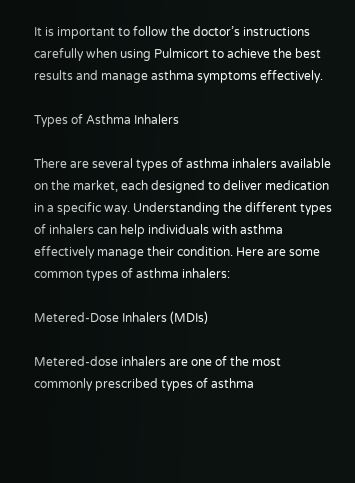It is important to follow the doctor’s instructions carefully when using Pulmicort to achieve the best results and manage asthma symptoms effectively.

Types of Asthma Inhalers

There are several types of asthma inhalers available on the market, each designed to deliver medication in a specific way. Understanding the different types of inhalers can help individuals with asthma effectively manage their condition. Here are some common types of asthma inhalers:

Metered-Dose Inhalers (MDIs)

Metered-dose inhalers are one of the most commonly prescribed types of asthma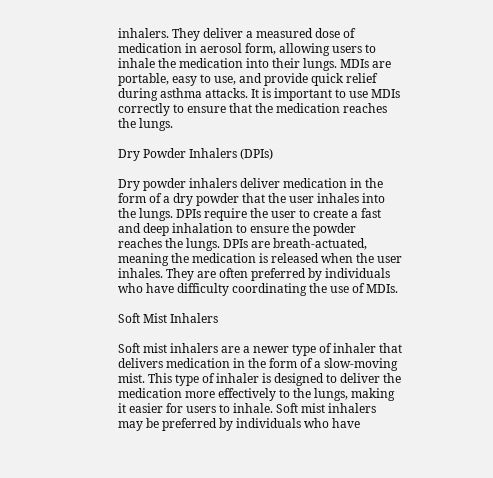inhalers. They deliver a measured dose of medication in aerosol form, allowing users to inhale the medication into their lungs. MDIs are portable, easy to use, and provide quick relief during asthma attacks. It is important to use MDIs correctly to ensure that the medication reaches the lungs.

Dry Powder Inhalers (DPIs)

Dry powder inhalers deliver medication in the form of a dry powder that the user inhales into the lungs. DPIs require the user to create a fast and deep inhalation to ensure the powder reaches the lungs. DPIs are breath-actuated, meaning the medication is released when the user inhales. They are often preferred by individuals who have difficulty coordinating the use of MDIs.

Soft Mist Inhalers

Soft mist inhalers are a newer type of inhaler that delivers medication in the form of a slow-moving mist. This type of inhaler is designed to deliver the medication more effectively to the lungs, making it easier for users to inhale. Soft mist inhalers may be preferred by individuals who have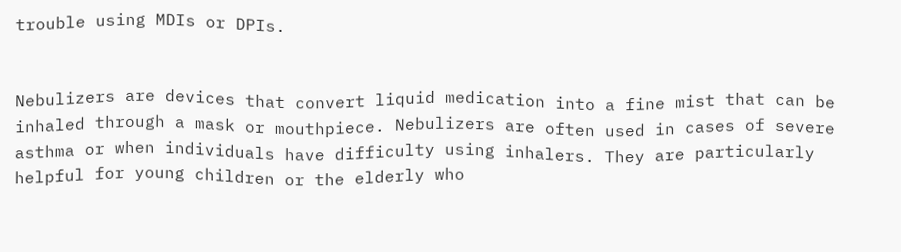trouble using MDIs or DPIs.


Nebulizers are devices that convert liquid medication into a fine mist that can be inhaled through a mask or mouthpiece. Nebulizers are often used in cases of severe asthma or when individuals have difficulty using inhalers. They are particularly helpful for young children or the elderly who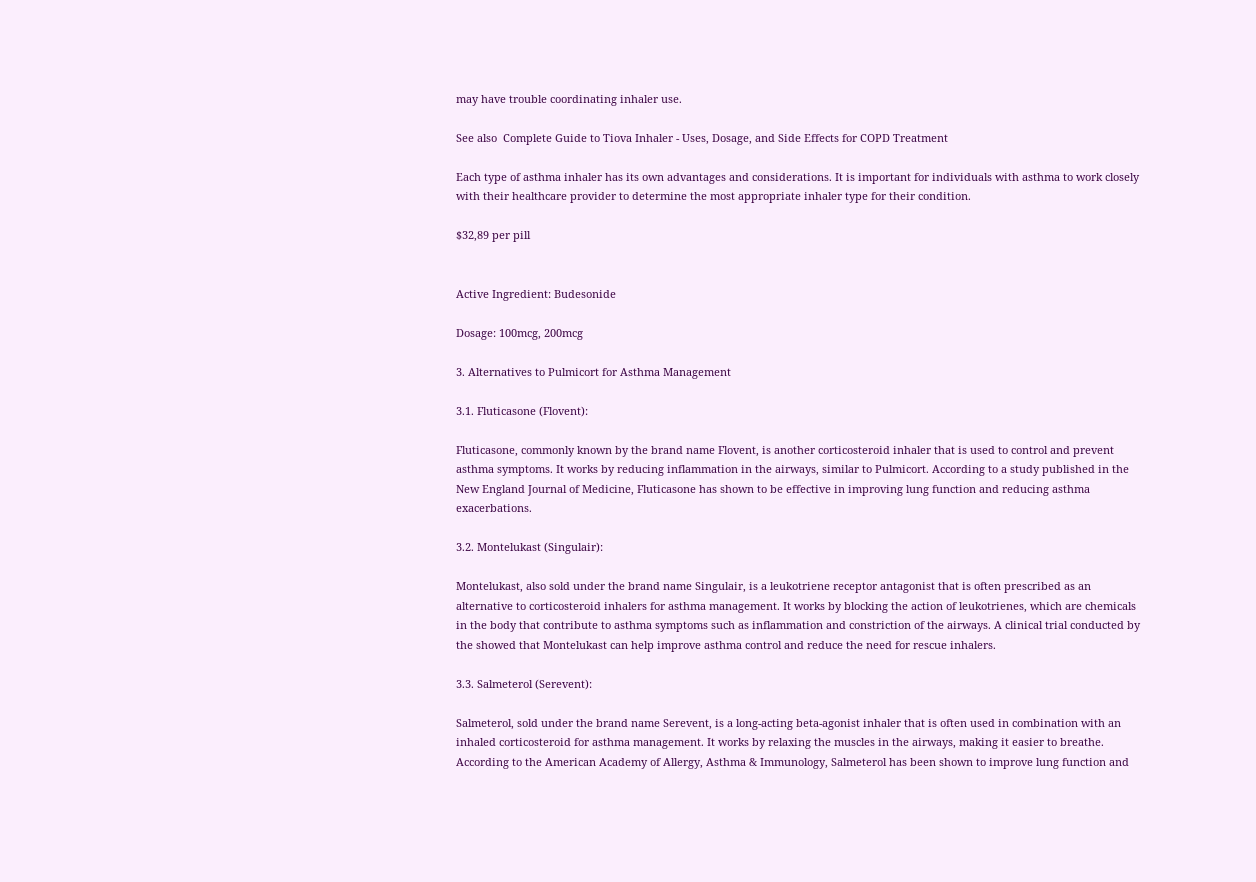may have trouble coordinating inhaler use.

See also  Complete Guide to Tiova Inhaler - Uses, Dosage, and Side Effects for COPD Treatment

Each type of asthma inhaler has its own advantages and considerations. It is important for individuals with asthma to work closely with their healthcare provider to determine the most appropriate inhaler type for their condition.

$32,89 per pill


Active Ingredient: Budesonide

Dosage: 100mcg, 200mcg

3. Alternatives to Pulmicort for Asthma Management

3.1. Fluticasone (Flovent):

Fluticasone, commonly known by the brand name Flovent, is another corticosteroid inhaler that is used to control and prevent asthma symptoms. It works by reducing inflammation in the airways, similar to Pulmicort. According to a study published in the New England Journal of Medicine, Fluticasone has shown to be effective in improving lung function and reducing asthma exacerbations.

3.2. Montelukast (Singulair):

Montelukast, also sold under the brand name Singulair, is a leukotriene receptor antagonist that is often prescribed as an alternative to corticosteroid inhalers for asthma management. It works by blocking the action of leukotrienes, which are chemicals in the body that contribute to asthma symptoms such as inflammation and constriction of the airways. A clinical trial conducted by the showed that Montelukast can help improve asthma control and reduce the need for rescue inhalers.

3.3. Salmeterol (Serevent):

Salmeterol, sold under the brand name Serevent, is a long-acting beta-agonist inhaler that is often used in combination with an inhaled corticosteroid for asthma management. It works by relaxing the muscles in the airways, making it easier to breathe. According to the American Academy of Allergy, Asthma & Immunology, Salmeterol has been shown to improve lung function and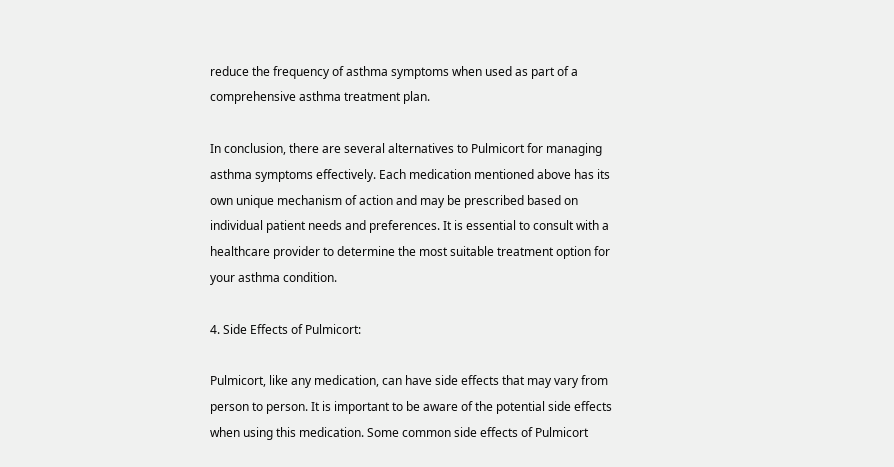reduce the frequency of asthma symptoms when used as part of a comprehensive asthma treatment plan.

In conclusion, there are several alternatives to Pulmicort for managing asthma symptoms effectively. Each medication mentioned above has its own unique mechanism of action and may be prescribed based on individual patient needs and preferences. It is essential to consult with a healthcare provider to determine the most suitable treatment option for your asthma condition.

4. Side Effects of Pulmicort:

Pulmicort, like any medication, can have side effects that may vary from person to person. It is important to be aware of the potential side effects when using this medication. Some common side effects of Pulmicort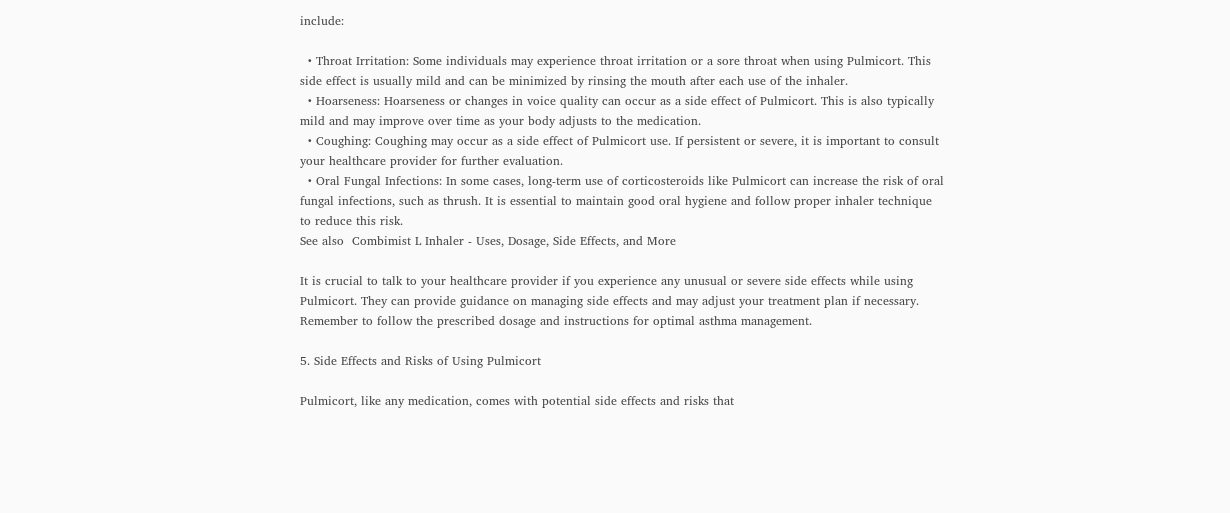include:

  • Throat Irritation: Some individuals may experience throat irritation or a sore throat when using Pulmicort. This side effect is usually mild and can be minimized by rinsing the mouth after each use of the inhaler.
  • Hoarseness: Hoarseness or changes in voice quality can occur as a side effect of Pulmicort. This is also typically mild and may improve over time as your body adjusts to the medication.
  • Coughing: Coughing may occur as a side effect of Pulmicort use. If persistent or severe, it is important to consult your healthcare provider for further evaluation.
  • Oral Fungal Infections: In some cases, long-term use of corticosteroids like Pulmicort can increase the risk of oral fungal infections, such as thrush. It is essential to maintain good oral hygiene and follow proper inhaler technique to reduce this risk.
See also  Combimist L Inhaler - Uses, Dosage, Side Effects, and More

It is crucial to talk to your healthcare provider if you experience any unusual or severe side effects while using Pulmicort. They can provide guidance on managing side effects and may adjust your treatment plan if necessary. Remember to follow the prescribed dosage and instructions for optimal asthma management.

5. Side Effects and Risks of Using Pulmicort

Pulmicort, like any medication, comes with potential side effects and risks that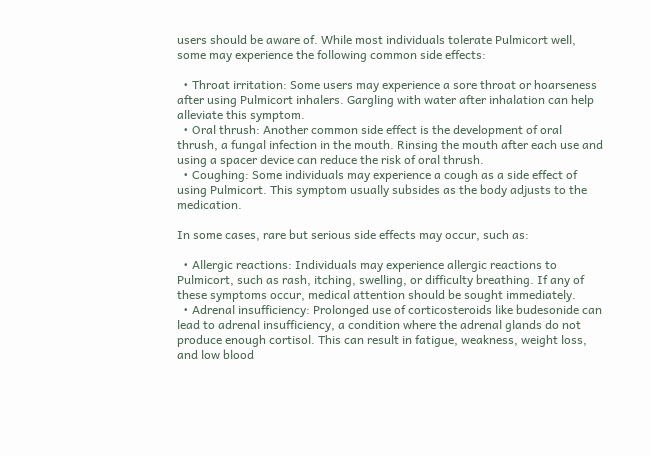users should be aware of. While most individuals tolerate Pulmicort well, some may experience the following common side effects:

  • Throat irritation: Some users may experience a sore throat or hoarseness after using Pulmicort inhalers. Gargling with water after inhalation can help alleviate this symptom.
  • Oral thrush: Another common side effect is the development of oral thrush, a fungal infection in the mouth. Rinsing the mouth after each use and using a spacer device can reduce the risk of oral thrush.
  • Coughing: Some individuals may experience a cough as a side effect of using Pulmicort. This symptom usually subsides as the body adjusts to the medication.

In some cases, rare but serious side effects may occur, such as:

  • Allergic reactions: Individuals may experience allergic reactions to Pulmicort, such as rash, itching, swelling, or difficulty breathing. If any of these symptoms occur, medical attention should be sought immediately.
  • Adrenal insufficiency: Prolonged use of corticosteroids like budesonide can lead to adrenal insufficiency, a condition where the adrenal glands do not produce enough cortisol. This can result in fatigue, weakness, weight loss, and low blood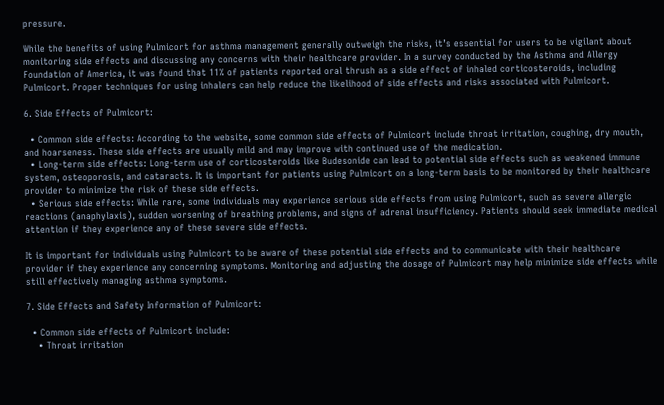pressure.

While the benefits of using Pulmicort for asthma management generally outweigh the risks, it’s essential for users to be vigilant about monitoring side effects and discussing any concerns with their healthcare provider. In a survey conducted by the Asthma and Allergy Foundation of America, it was found that 11% of patients reported oral thrush as a side effect of inhaled corticosteroids, including Pulmicort. Proper techniques for using inhalers can help reduce the likelihood of side effects and risks associated with Pulmicort.

6. Side Effects of Pulmicort:

  • Common side effects: According to the website, some common side effects of Pulmicort include throat irritation, coughing, dry mouth, and hoarseness. These side effects are usually mild and may improve with continued use of the medication.
  • Long-term side effects: Long-term use of corticosteroids like Budesonide can lead to potential side effects such as weakened immune system, osteoporosis, and cataracts. It is important for patients using Pulmicort on a long-term basis to be monitored by their healthcare provider to minimize the risk of these side effects.
  • Serious side effects: While rare, some individuals may experience serious side effects from using Pulmicort, such as severe allergic reactions (anaphylaxis), sudden worsening of breathing problems, and signs of adrenal insufficiency. Patients should seek immediate medical attention if they experience any of these severe side effects.

It is important for individuals using Pulmicort to be aware of these potential side effects and to communicate with their healthcare provider if they experience any concerning symptoms. Monitoring and adjusting the dosage of Pulmicort may help minimize side effects while still effectively managing asthma symptoms.

7. Side Effects and Safety Information of Pulmicort:

  • Common side effects of Pulmicort include:
    • Throat irritation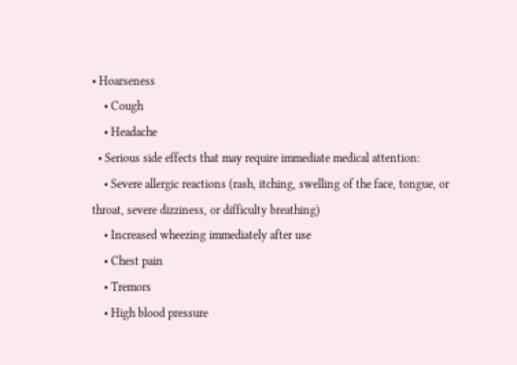• Hoarseness
    • Cough
    • Headache
  • Serious side effects that may require immediate medical attention:
    • Severe allergic reactions (rash, itching, swelling of the face, tongue, or throat, severe dizziness, or difficulty breathing)
    • Increased wheezing immediately after use
    • Chest pain
    • Tremors
    • High blood pressure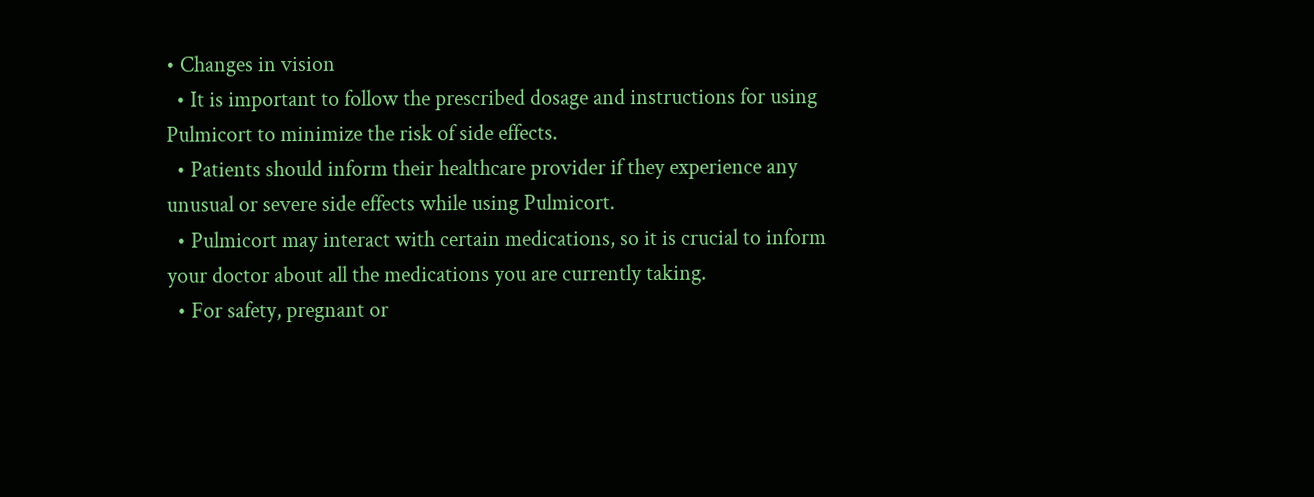• Changes in vision
  • It is important to follow the prescribed dosage and instructions for using Pulmicort to minimize the risk of side effects.
  • Patients should inform their healthcare provider if they experience any unusual or severe side effects while using Pulmicort.
  • Pulmicort may interact with certain medications, so it is crucial to inform your doctor about all the medications you are currently taking.
  • For safety, pregnant or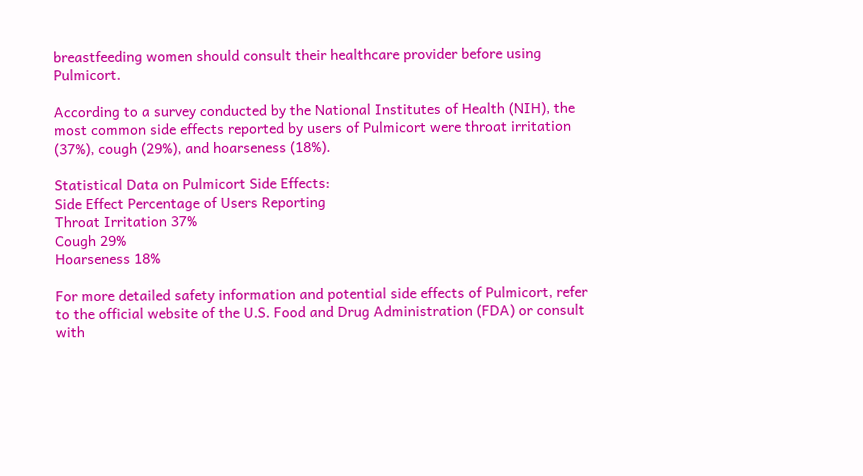breastfeeding women should consult their healthcare provider before using Pulmicort.

According to a survey conducted by the National Institutes of Health (NIH), the most common side effects reported by users of Pulmicort were throat irritation (37%), cough (29%), and hoarseness (18%).

Statistical Data on Pulmicort Side Effects:
Side Effect Percentage of Users Reporting
Throat Irritation 37%
Cough 29%
Hoarseness 18%

For more detailed safety information and potential side effects of Pulmicort, refer to the official website of the U.S. Food and Drug Administration (FDA) or consult with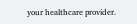your healthcare provider.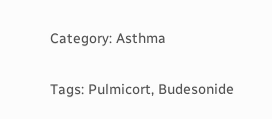Category: Asthma

Tags: Pulmicort, Budesonide